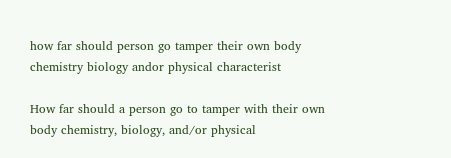how far should person go tamper their own body chemistry biology andor physical characterist

How far should a person go to tamper with their own body chemistry, biology, and/or physical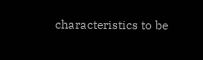characteristics to be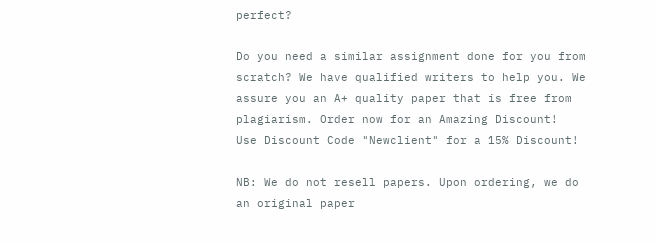perfect?

Do you need a similar assignment done for you from scratch? We have qualified writers to help you. We assure you an A+ quality paper that is free from plagiarism. Order now for an Amazing Discount!
Use Discount Code "Newclient" for a 15% Discount!

NB: We do not resell papers. Upon ordering, we do an original paper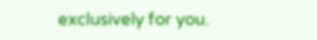exclusively for you.